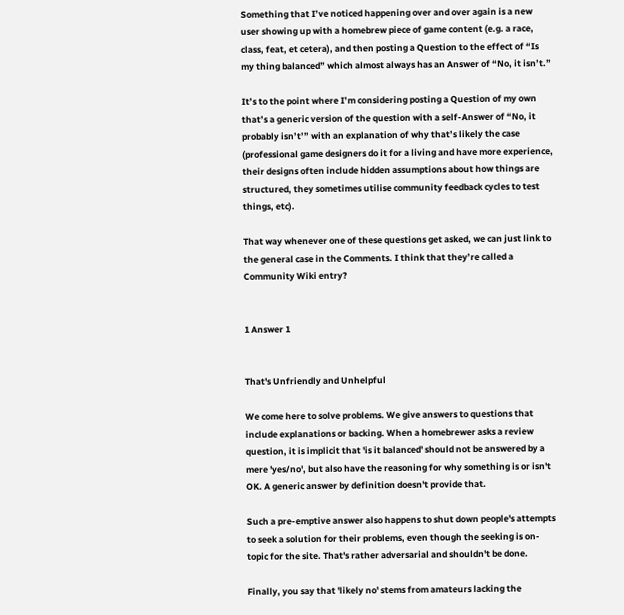Something that I’ve noticed happening over and over again is a new user showing up with a homebrew piece of game content (e.g. a race, class, feat, et cetera), and then posting a Question to the effect of “Is my thing balanced” which almost always has an Answer of “No, it isn’t.”

It’s to the point where I’m considering posting a Question of my own that’s a generic version of the question with a self-Answer of “No, it probably isn’t’” with an explanation of why that’s likely the case (professional game designers do it for a living and have more experience, their designs often include hidden assumptions about how things are structured, they sometimes utilise community feedback cycles to test things, etc).

That way whenever one of these questions get asked, we can just link to the general case in the Comments. I think that they’re called a Community Wiki entry?


1 Answer 1


That's Unfriendly and Unhelpful

We come here to solve problems. We give answers to questions that include explanations or backing. When a homebrewer asks a review question, it is implicit that 'is it balanced' should not be answered by a mere 'yes/no', but also have the reasoning for why something is or isn't OK. A generic answer by definition doesn't provide that.

Such a pre-emptive answer also happens to shut down people's attempts to seek a solution for their problems, even though the seeking is on-topic for the site. That's rather adversarial and shouldn't be done.

Finally, you say that 'likely no' stems from amateurs lacking the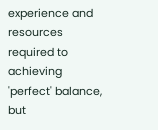experience and resources required to achieving 'perfect' balance, but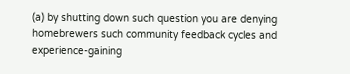(a) by shutting down such question you are denying homebrewers such community feedback cycles and experience-gaining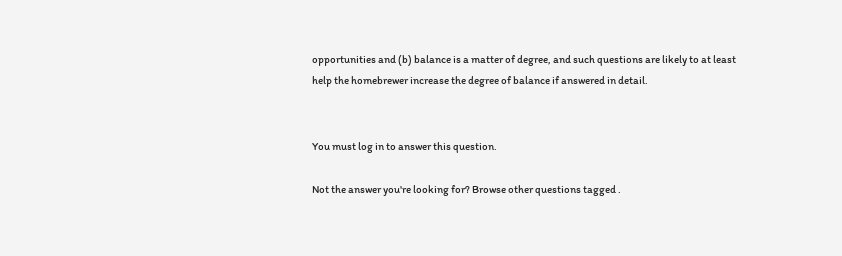opportunities and (b) balance is a matter of degree, and such questions are likely to at least help the homebrewer increase the degree of balance if answered in detail.


You must log in to answer this question.

Not the answer you're looking for? Browse other questions tagged .